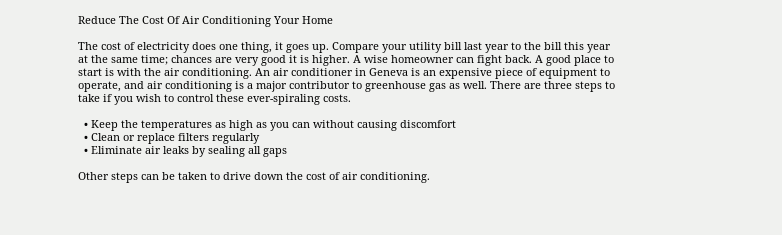Reduce The Cost Of Air Conditioning Your Home

The cost of electricity does one thing, it goes up. Compare your utility bill last year to the bill this year at the same time; chances are very good it is higher. A wise homeowner can fight back. A good place to start is with the air conditioning. An air conditioner in Geneva is an expensive piece of equipment to operate, and air conditioning is a major contributor to greenhouse gas as well. There are three steps to take if you wish to control these ever-spiraling costs.

  • Keep the temperatures as high as you can without causing discomfort
  • Clean or replace filters regularly
  • Eliminate air leaks by sealing all gaps

Other steps can be taken to drive down the cost of air conditioning.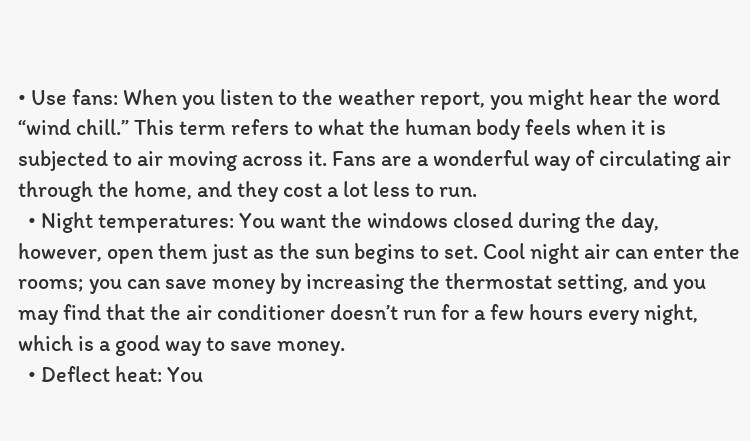• Use fans: When you listen to the weather report, you might hear the word “wind chill.” This term refers to what the human body feels when it is subjected to air moving across it. Fans are a wonderful way of circulating air through the home, and they cost a lot less to run.
  • Night temperatures: You want the windows closed during the day, however, open them just as the sun begins to set. Cool night air can enter the rooms; you can save money by increasing the thermostat setting, and you may find that the air conditioner doesn’t run for a few hours every night, which is a good way to save money.
  • Deflect heat: You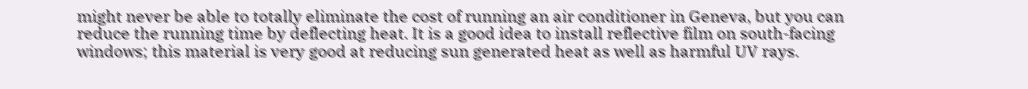might never be able to totally eliminate the cost of running an air conditioner in Geneva, but you can reduce the running time by deflecting heat. It is a good idea to install reflective film on south-facing windows; this material is very good at reducing sun generated heat as well as harmful UV rays.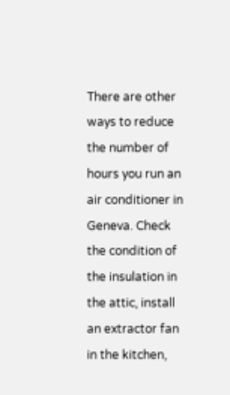There are other ways to reduce the number of hours you run an air conditioner in Geneva. Check the condition of the insulation in the attic, install an extractor fan in the kitchen,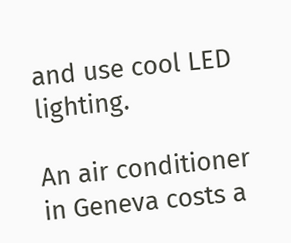and use cool LED lighting.

An air conditioner in Geneva costs a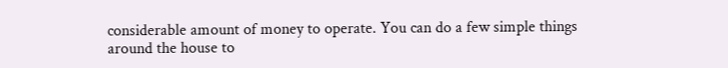considerable amount of money to operate. You can do a few simple things around the house to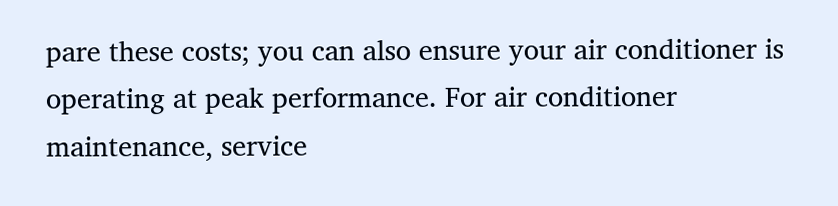pare these costs; you can also ensure your air conditioner is operating at peak performance. For air conditioner maintenance, service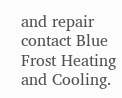and repair contact Blue Frost Heating and Cooling.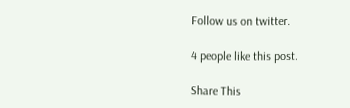Follow us on twitter.

4 people like this post.

Share This